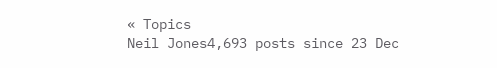« Topics
Neil Jones4,693 posts since 23 Dec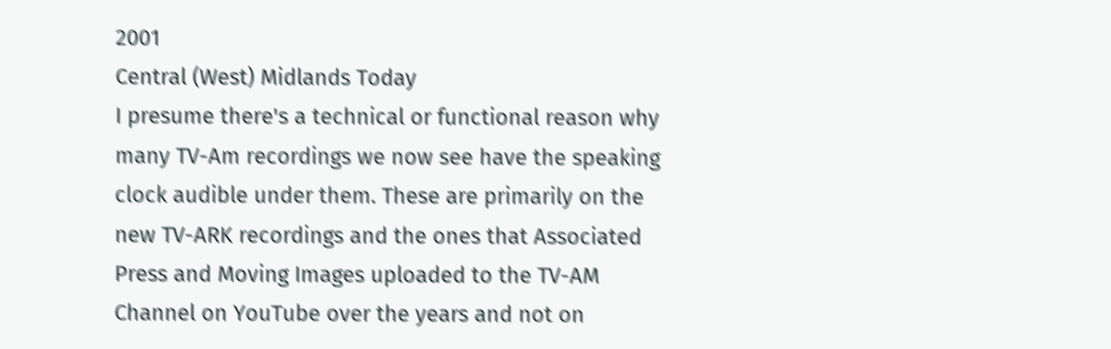2001
Central (West) Midlands Today
I presume there's a technical or functional reason why many TV-Am recordings we now see have the speaking clock audible under them. These are primarily on the new TV-ARK recordings and the ones that Associated Press and Moving Images uploaded to the TV-AM Channel on YouTube over the years and not on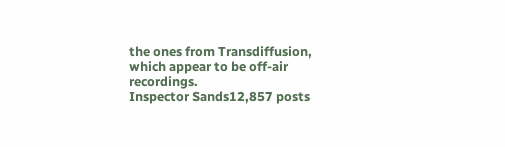the ones from Transdiffusion, which appear to be off-air recordings.
Inspector Sands12,857 posts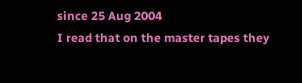since 25 Aug 2004
I read that on the master tapes they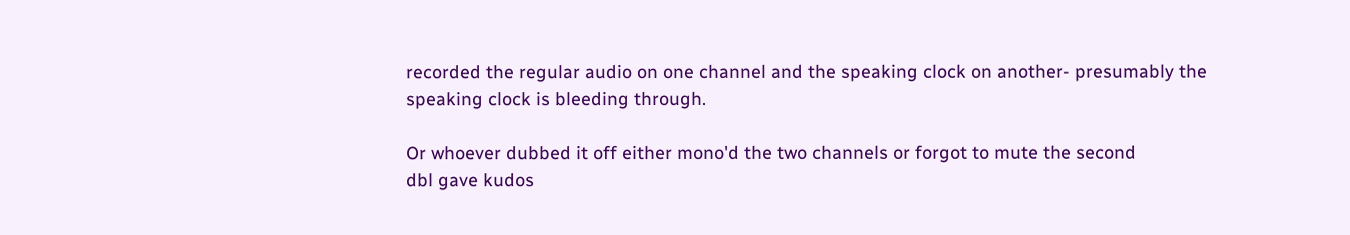recorded the regular audio on one channel and the speaking clock on another- presumably the speaking clock is bleeding through.

Or whoever dubbed it off either mono'd the two channels or forgot to mute the second
dbl gave kudos